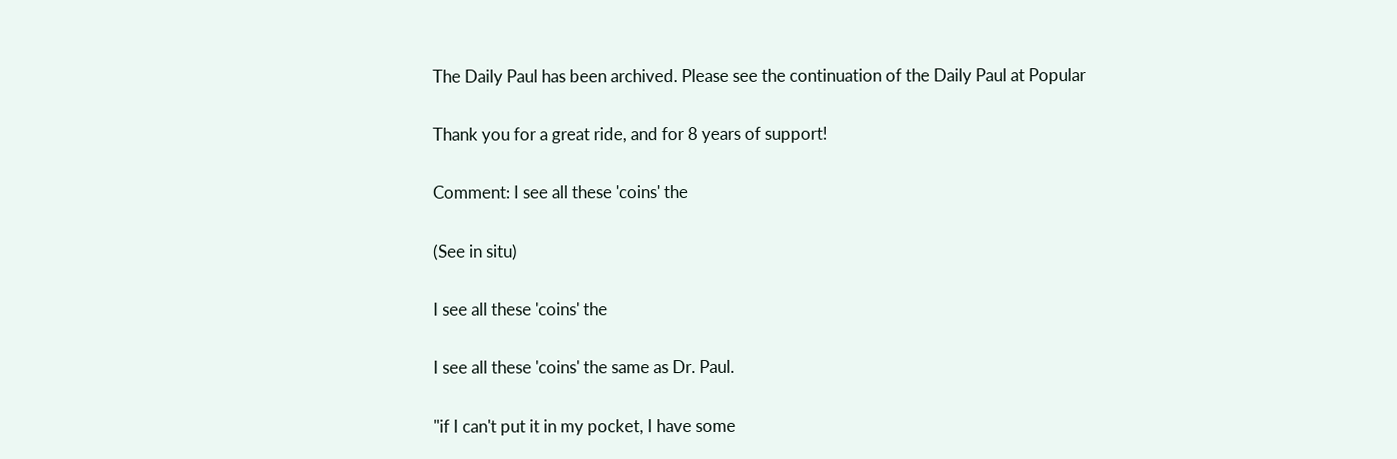The Daily Paul has been archived. Please see the continuation of the Daily Paul at Popular

Thank you for a great ride, and for 8 years of support!

Comment: I see all these 'coins' the

(See in situ)

I see all these 'coins' the

I see all these 'coins' the same as Dr. Paul.

"if I can't put it in my pocket, I have some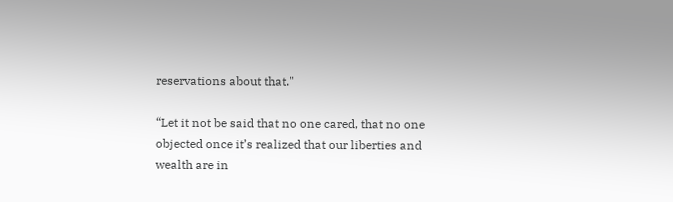reservations about that."

“Let it not be said that no one cared, that no one objected once it’s realized that our liberties and wealth are in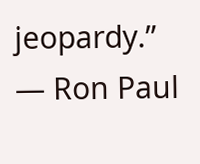jeopardy.”
― Ron Paul